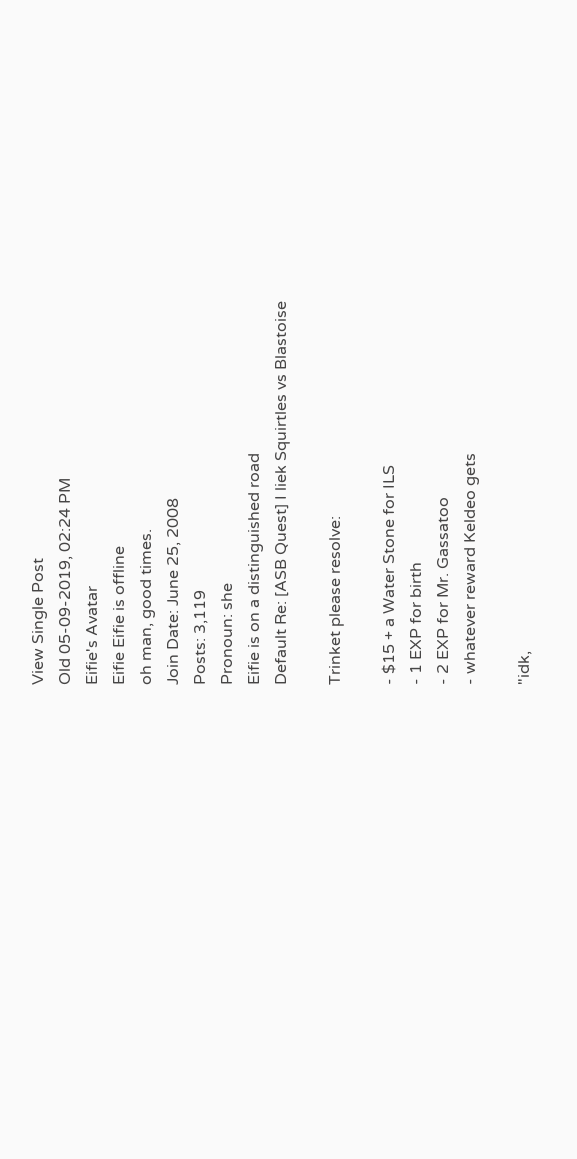View Single Post
Old 05-09-2019, 02:24 PM
Eifie's Avatar
Eifie Eifie is offline
oh man, good times.
Join Date: June 25, 2008
Posts: 3,119
Pronoun: she
Eifie is on a distinguished road
Default Re: [ASB Quest] I liek Squirtles vs Blastoise

Trinket please resolve:

- $15 + a Water Stone for ILS
- 1 EXP for birth
- 2 EXP for Mr. Gassatoo
- whatever reward Keldeo gets

"idk,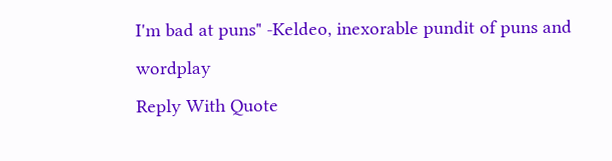I'm bad at puns" -Keldeo, inexorable pundit of puns and wordplay
Reply With Quote